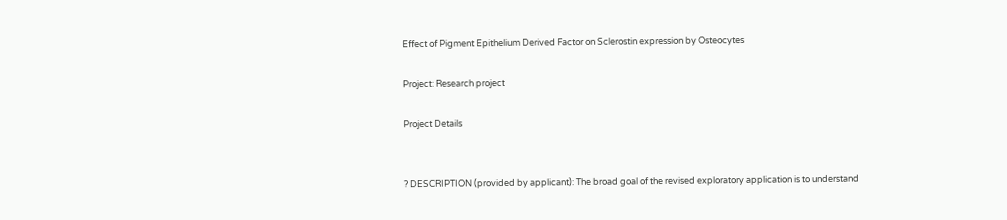Effect of Pigment Epithelium Derived Factor on Sclerostin expression by Osteocytes

Project: Research project

Project Details


? DESCRIPTION (provided by applicant): The broad goal of the revised exploratory application is to understand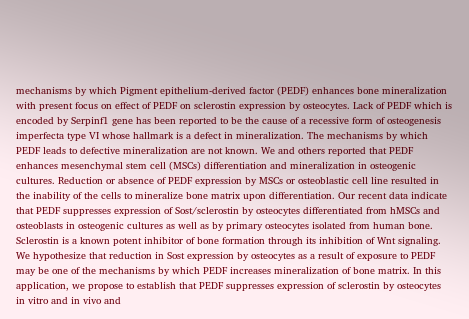mechanisms by which Pigment epithelium-derived factor (PEDF) enhances bone mineralization with present focus on effect of PEDF on sclerostin expression by osteocytes. Lack of PEDF which is encoded by Serpinf1 gene has been reported to be the cause of a recessive form of osteogenesis imperfecta type VI whose hallmark is a defect in mineralization. The mechanisms by which PEDF leads to defective mineralization are not known. We and others reported that PEDF enhances mesenchymal stem cell (MSCs) differentiation and mineralization in osteogenic cultures. Reduction or absence of PEDF expression by MSCs or osteoblastic cell line resulted in the inability of the cells to mineralize bone matrix upon differentiation. Our recent data indicate that PEDF suppresses expression of Sost/sclerostin by osteocytes differentiated from hMSCs and osteoblasts in osteogenic cultures as well as by primary osteocytes isolated from human bone. Sclerostin is a known potent inhibitor of bone formation through its inhibition of Wnt signaling. We hypothesize that reduction in Sost expression by osteocytes as a result of exposure to PEDF may be one of the mechanisms by which PEDF increases mineralization of bone matrix. In this application, we propose to establish that PEDF suppresses expression of sclerostin by osteocytes in vitro and in vivo and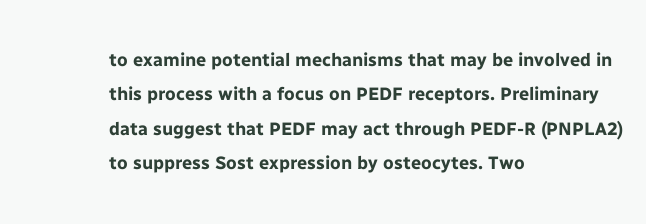to examine potential mechanisms that may be involved in this process with a focus on PEDF receptors. Preliminary data suggest that PEDF may act through PEDF-R (PNPLA2) to suppress Sost expression by osteocytes. Two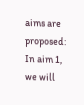aims are proposed: In aim 1, we will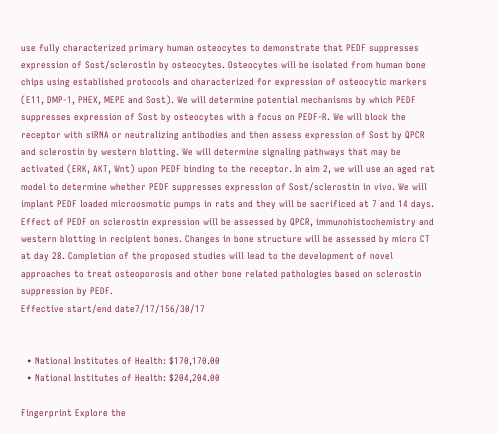use fully characterized primary human osteocytes to demonstrate that PEDF suppresses expression of Sost/sclerostin by osteocytes. Osteocytes will be isolated from human bone chips using established protocols and characterized for expression of osteocytic markers (E11, DMP-1, PHEX, MEPE and Sost). We will determine potential mechanisms by which PEDF suppresses expression of Sost by osteocytes with a focus on PEDF-R. We will block the receptor with siRNA or neutralizing antibodies and then assess expression of Sost by QPCR and sclerostin by western blotting. We will determine signaling pathways that may be activated (ERK, AKT, Wnt) upon PEDF binding to the receptor. In aim 2, we will use an aged rat model to determine whether PEDF suppresses expression of Sost/sclerostin in vivo. We will implant PEDF loaded microosmotic pumps in rats and they will be sacrificed at 7 and 14 days. Effect of PEDF on sclerostin expression will be assessed by QPCR, immunohistochemistry and western blotting in recipient bones. Changes in bone structure will be assessed by micro CT at day 28. Completion of the proposed studies will lead to the development of novel approaches to treat osteoporosis and other bone related pathologies based on sclerostin suppression by PEDF.
Effective start/end date7/17/156/30/17


  • National Institutes of Health: $170,170.00
  • National Institutes of Health: $204,204.00

Fingerprint Explore the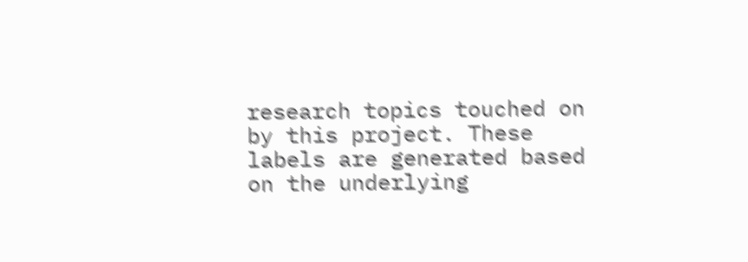research topics touched on by this project. These labels are generated based on the underlying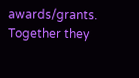awards/grants. Together they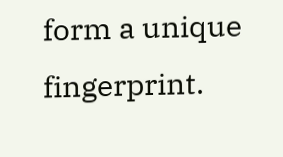form a unique fingerprint.